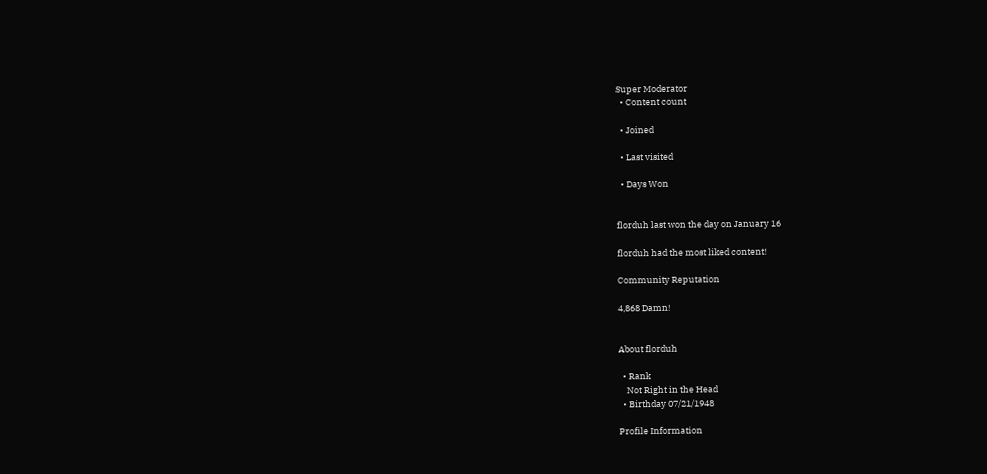Super Moderator
  • Content count

  • Joined

  • Last visited

  • Days Won


florduh last won the day on January 16

florduh had the most liked content!

Community Reputation

4,868 Damn!


About florduh

  • Rank
    Not Right in the Head
  • Birthday 07/21/1948

Profile Information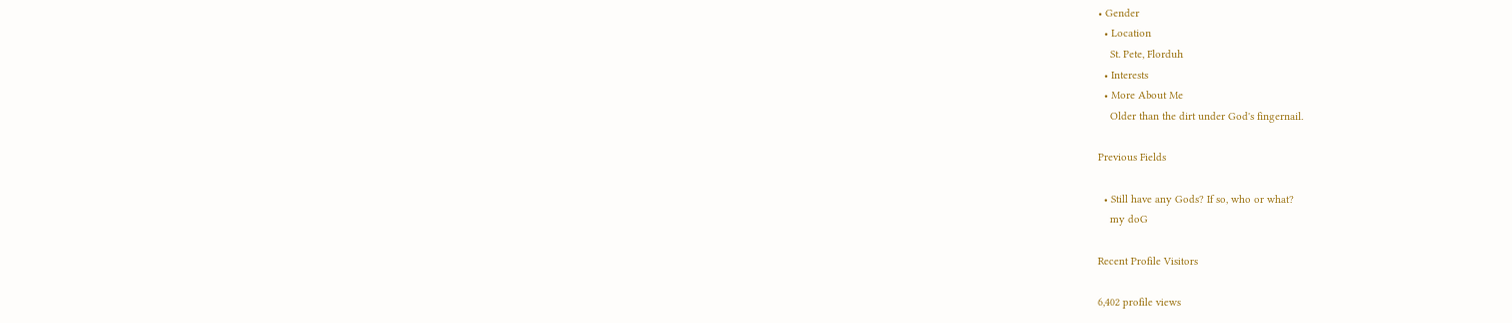• Gender
  • Location
    St. Pete, Florduh
  • Interests
  • More About Me
    Older than the dirt under God's fingernail.

Previous Fields

  • Still have any Gods? If so, who or what?
    my doG

Recent Profile Visitors

6,402 profile views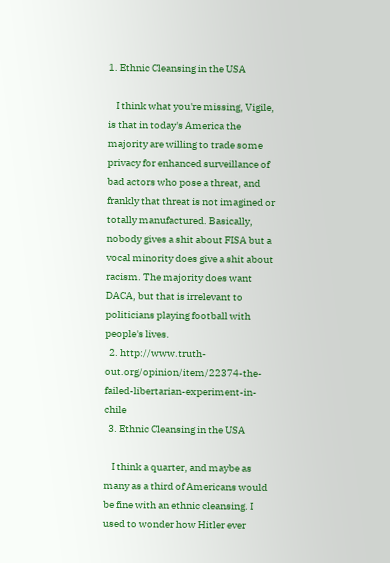1. Ethnic Cleansing in the USA

    I think what you're missing, Vigile, is that in today's America the majority are willing to trade some privacy for enhanced surveillance of bad actors who pose a threat, and frankly that threat is not imagined or totally manufactured. Basically, nobody gives a shit about FISA but a vocal minority does give a shit about racism. The majority does want DACA, but that is irrelevant to politicians playing football with people's lives.
  2. http://www.truth-out.org/opinion/item/22374-the-failed-libertarian-experiment-in-chile
  3. Ethnic Cleansing in the USA

    I think a quarter, and maybe as many as a third of Americans would be fine with an ethnic cleansing. I used to wonder how Hitler ever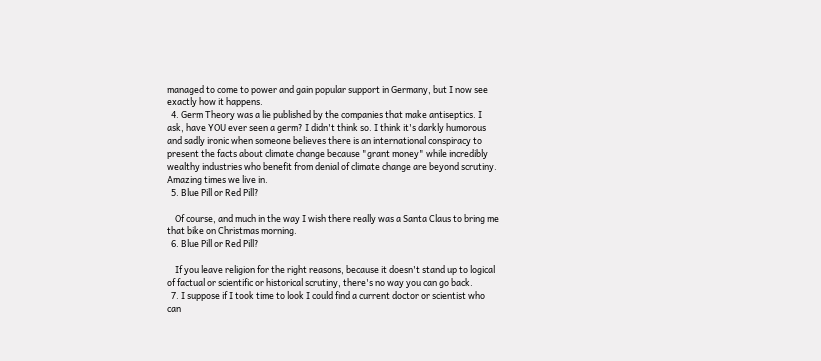managed to come to power and gain popular support in Germany, but I now see exactly how it happens.
  4. Germ Theory was a lie published by the companies that make antiseptics. I ask, have YOU ever seen a germ? I didn't think so. I think it's darkly humorous and sadly ironic when someone believes there is an international conspiracy to present the facts about climate change because "grant money" while incredibly wealthy industries who benefit from denial of climate change are beyond scrutiny. Amazing times we live in.
  5. Blue Pill or Red Pill?

    Of course, and much in the way I wish there really was a Santa Claus to bring me that bike on Christmas morning.
  6. Blue Pill or Red Pill?

    If you leave religion for the right reasons, because it doesn't stand up to logical of factual or scientific or historical scrutiny, there's no way you can go back.
  7. I suppose if I took time to look I could find a current doctor or scientist who can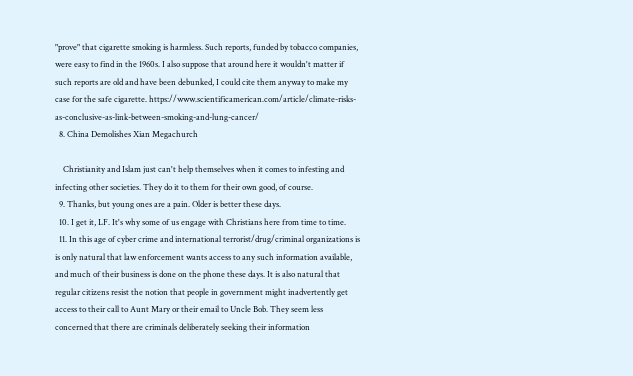"prove" that cigarette smoking is harmless. Such reports, funded by tobacco companies, were easy to find in the 1960s. I also suppose that around here it wouldn't matter if such reports are old and have been debunked, I could cite them anyway to make my case for the safe cigarette. https://www.scientificamerican.com/article/climate-risks-as-conclusive-as-link-between-smoking-and-lung-cancer/
  8. China Demolishes Xian Megachurch

    Christianity and Islam just can't help themselves when it comes to infesting and infecting other societies. They do it to them for their own good, of course.
  9. Thanks, but young ones are a pain. Older is better these days.
  10. I get it, LF. It's why some of us engage with Christians here from time to time.
  11. In this age of cyber crime and international terrorist/drug/criminal organizations is is only natural that law enforcement wants access to any such information available, and much of their business is done on the phone these days. It is also natural that regular citizens resist the notion that people in government might inadvertently get access to their call to Aunt Mary or their email to Uncle Bob. They seem less concerned that there are criminals deliberately seeking their information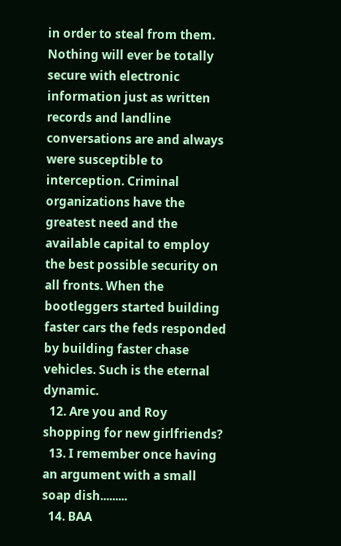in order to steal from them. Nothing will ever be totally secure with electronic information just as written records and landline conversations are and always were susceptible to interception. Criminal organizations have the greatest need and the available capital to employ the best possible security on all fronts. When the bootleggers started building faster cars the feds responded by building faster chase vehicles. Such is the eternal dynamic.
  12. Are you and Roy shopping for new girlfriends?
  13. I remember once having an argument with a small soap dish.........
  14. BAA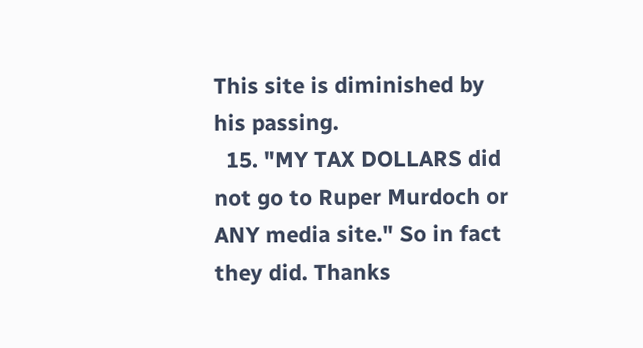This site is diminished by his passing.
  15. "MY TAX DOLLARS did not go to Ruper Murdoch or ANY media site." So in fact they did. Thanks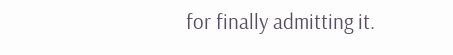for finally admitting it.